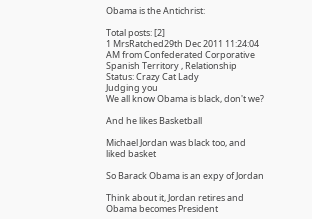Obama is the Antichrist:

Total posts: [2]
1 MrsRatched29th Dec 2011 11:24:04 AM from Confederated Corporative Spanish Territory , Relationship Status: Crazy Cat Lady
Judging you
We all know Obama is black, don't we?

And he likes Basketball

Michael Jordan was black too, and liked basket

So Barack Obama is an expy of Jordan

Think about it, Jordan retires and Obama becomes President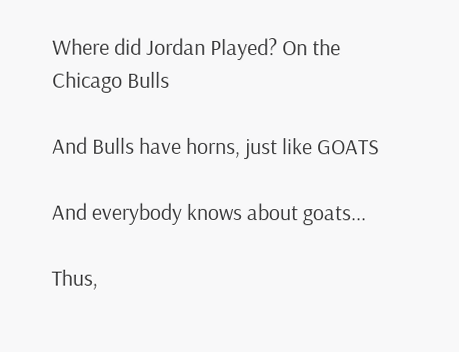Where did Jordan Played? On the Chicago Bulls

And Bulls have horns, just like GOATS

And everybody knows about goats...

Thus,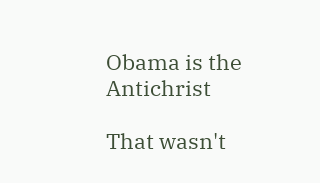Obama is the Antichrist

That wasn't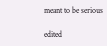meant to be serious

edited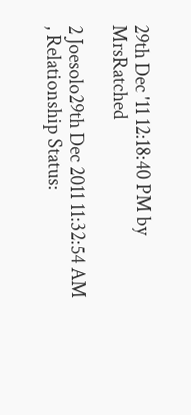29th Dec '11 12:18:40 PM by MrsRatched

2 Joesolo29th Dec 2011 11:32:54 AM , Relationship Status: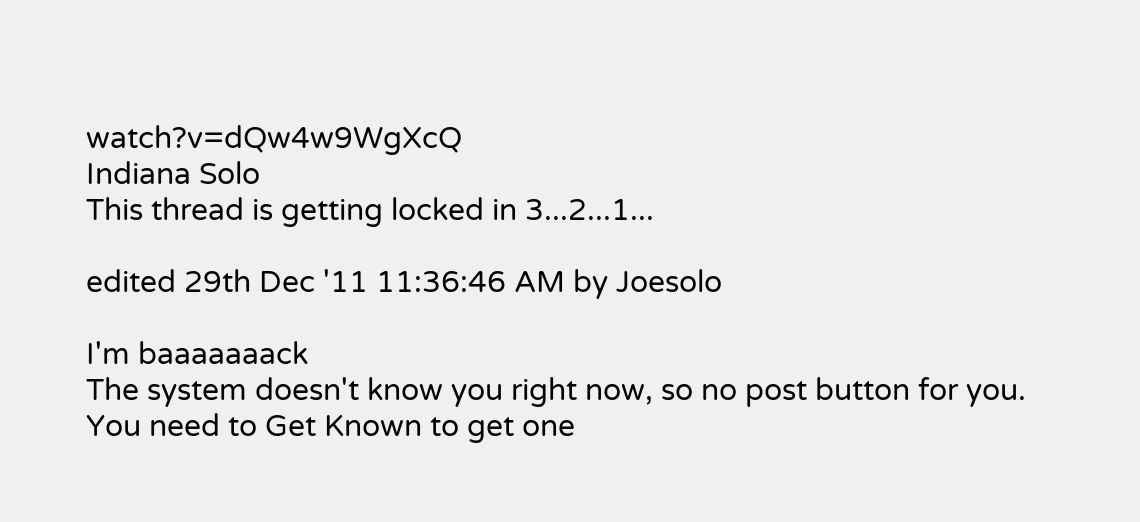watch?v=dQw4w9WgXcQ
Indiana Solo
This thread is getting locked in 3...2...1...

edited 29th Dec '11 11:36:46 AM by Joesolo

I'm baaaaaaack
The system doesn't know you right now, so no post button for you.
You need to Get Known to get one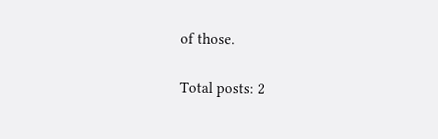of those.

Total posts: 2